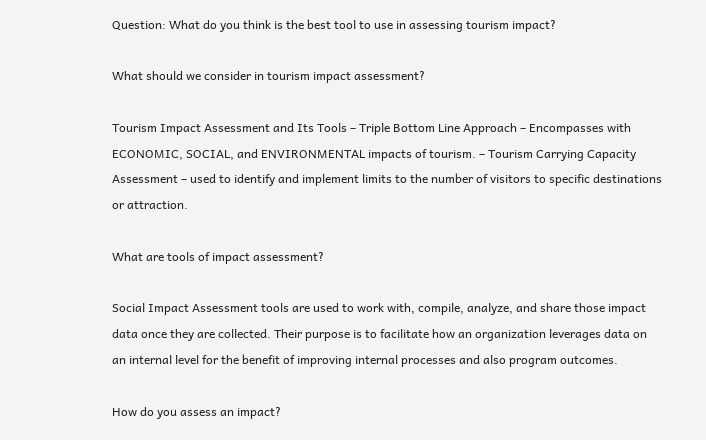Question: What do you think is the best tool to use in assessing tourism impact?

What should we consider in tourism impact assessment?

Tourism Impact Assessment and Its Tools – Triple Bottom Line Approach – Encompasses with ECONOMIC, SOCIAL, and ENVIRONMENTAL impacts of tourism. – Tourism Carrying Capacity Assessment – used to identify and implement limits to the number of visitors to specific destinations or attraction.

What are tools of impact assessment?

Social Impact Assessment tools are used to work with, compile, analyze, and share those impact data once they are collected. Their purpose is to facilitate how an organization leverages data on an internal level for the benefit of improving internal processes and also program outcomes.

How do you assess an impact?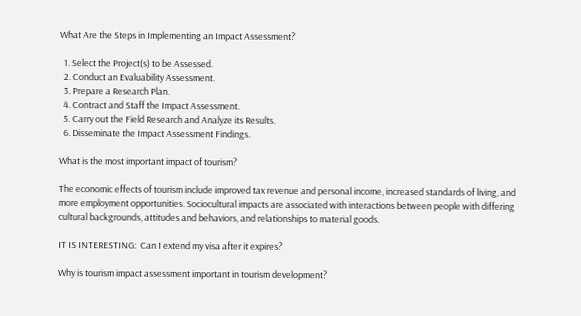What Are the Steps in Implementing an Impact Assessment?

  1. Select the Project(s) to be Assessed.
  2. Conduct an Evaluability Assessment.
  3. Prepare a Research Plan.
  4. Contract and Staff the Impact Assessment.
  5. Carry out the Field Research and Analyze its Results.
  6. Disseminate the Impact Assessment Findings.

What is the most important impact of tourism?

The economic effects of tourism include improved tax revenue and personal income, increased standards of living, and more employment opportunities. Sociocultural impacts are associated with interactions between people with differing cultural backgrounds, attitudes and behaviors, and relationships to material goods.

IT IS INTERESTING:  Can I extend my visa after it expires?

Why is tourism impact assessment important in tourism development?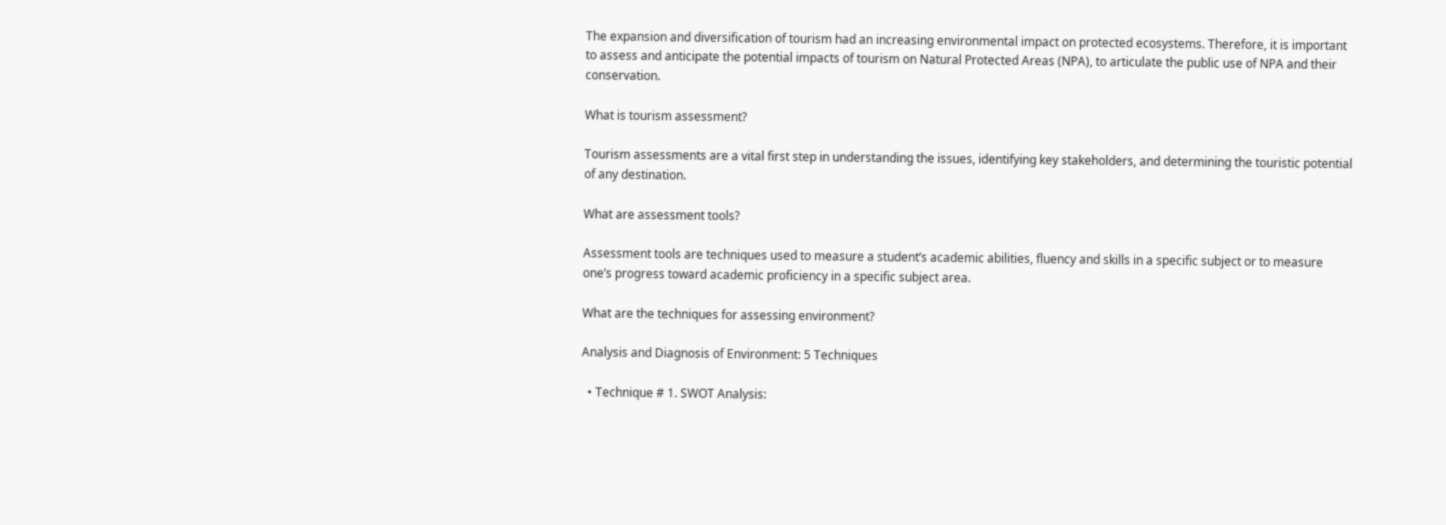The expansion and diversification of tourism had an increasing environmental impact on protected ecosystems. Therefore, it is important to assess and anticipate the potential impacts of tourism on Natural Protected Areas (NPA), to articulate the public use of NPA and their conservation.

What is tourism assessment?

Tourism assessments are a vital first step in understanding the issues, identifying key stakeholders, and determining the touristic potential of any destination.

What are assessment tools?

Assessment tools are techniques used to measure a student’s academic abilities, fluency and skills in a specific subject or to measure one’s progress toward academic proficiency in a specific subject area.

What are the techniques for assessing environment?

Analysis and Diagnosis of Environment: 5 Techniques

  • Technique # 1. SWOT Analysis: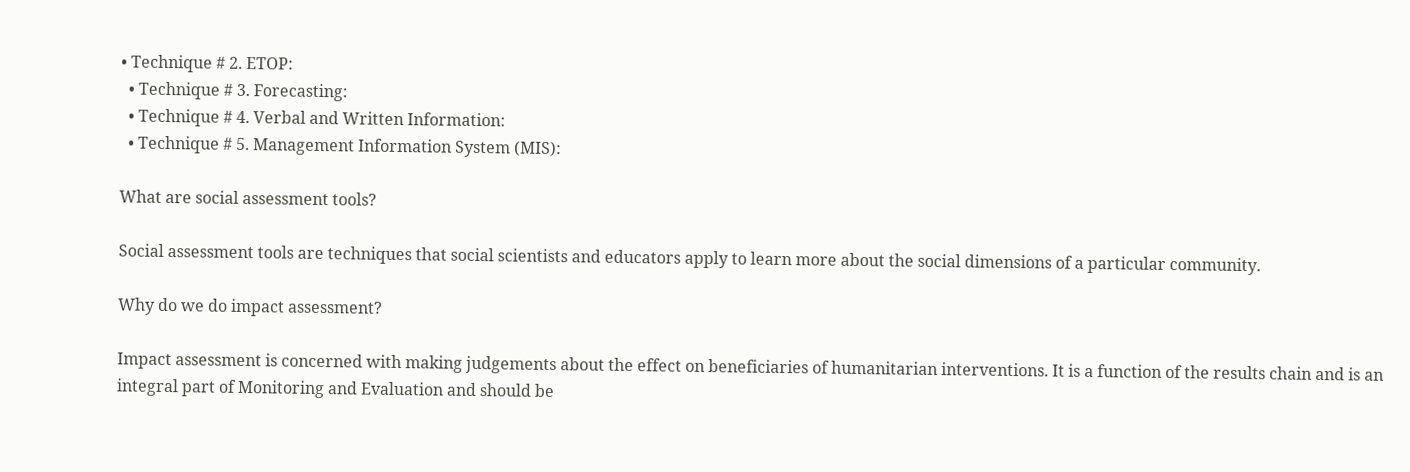• Technique # 2. ETOP:
  • Technique # 3. Forecasting:
  • Technique # 4. Verbal and Written Information:
  • Technique # 5. Management Information System (MIS):

What are social assessment tools?

Social assessment tools are techniques that social scientists and educators apply to learn more about the social dimensions of a particular community.

Why do we do impact assessment?

Impact assessment is concerned with making judgements about the effect on beneficiaries of humanitarian interventions. It is a function of the results chain and is an integral part of Monitoring and Evaluation and should be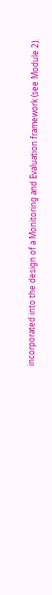incorporated into the design of a Monitoring and Evaluation framework (see Module 2).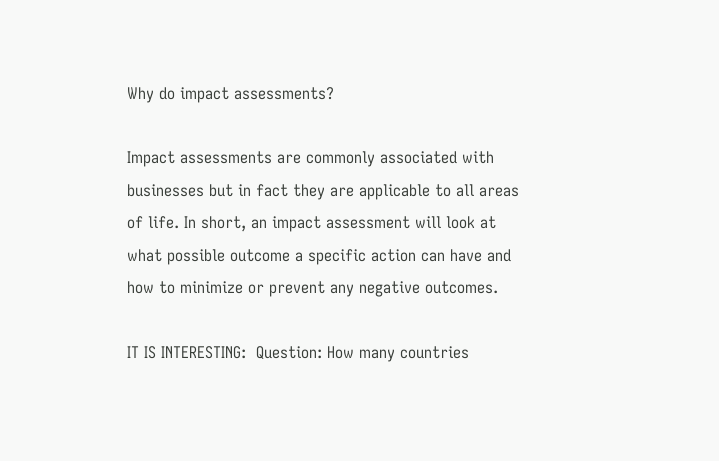Why do impact assessments?

Impact assessments are commonly associated with businesses but in fact they are applicable to all areas of life. In short, an impact assessment will look at what possible outcome a specific action can have and how to minimize or prevent any negative outcomes.

IT IS INTERESTING:  Question: How many countries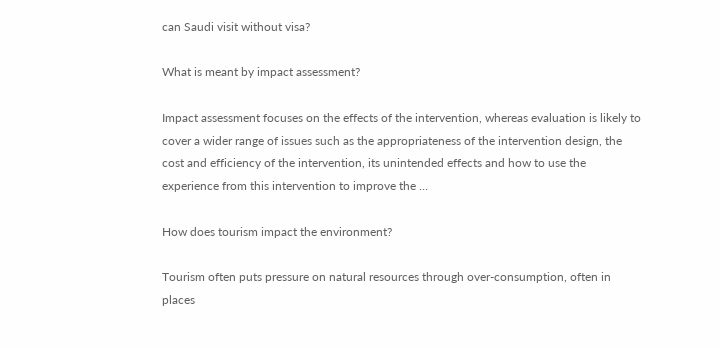can Saudi visit without visa?

What is meant by impact assessment?

Impact assessment focuses on the effects of the intervention, whereas evaluation is likely to cover a wider range of issues such as the appropriateness of the intervention design, the cost and efficiency of the intervention, its unintended effects and how to use the experience from this intervention to improve the …

How does tourism impact the environment?

Tourism often puts pressure on natural resources through over-consumption, often in places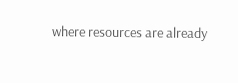where resources are already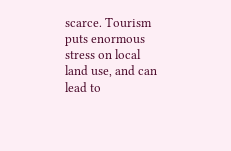scarce. Tourism puts enormous stress on local land use, and can lead to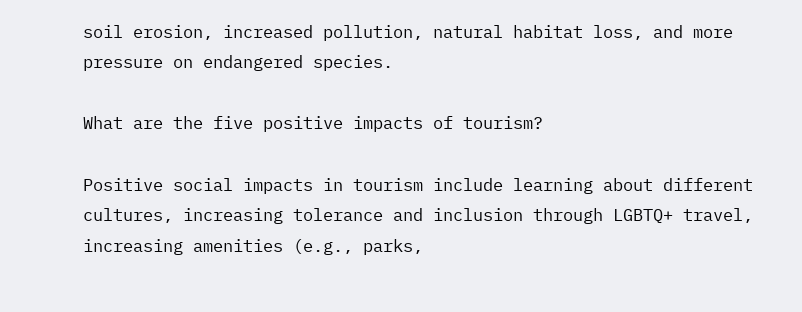soil erosion, increased pollution, natural habitat loss, and more pressure on endangered species.

What are the five positive impacts of tourism?

Positive social impacts in tourism include learning about different cultures, increasing tolerance and inclusion through LGBTQ+ travel, increasing amenities (e.g., parks,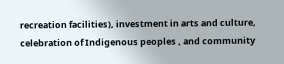recreation facilities), investment in arts and culture, celebration of Indigenous peoples , and community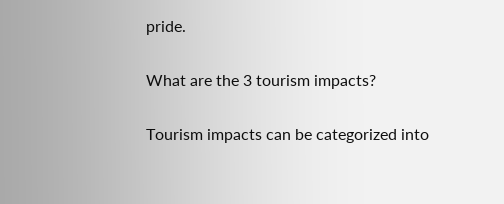pride.

What are the 3 tourism impacts?

Tourism impacts can be categorized into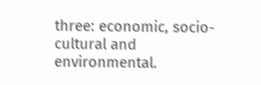three: economic, socio-cultural and environmental.